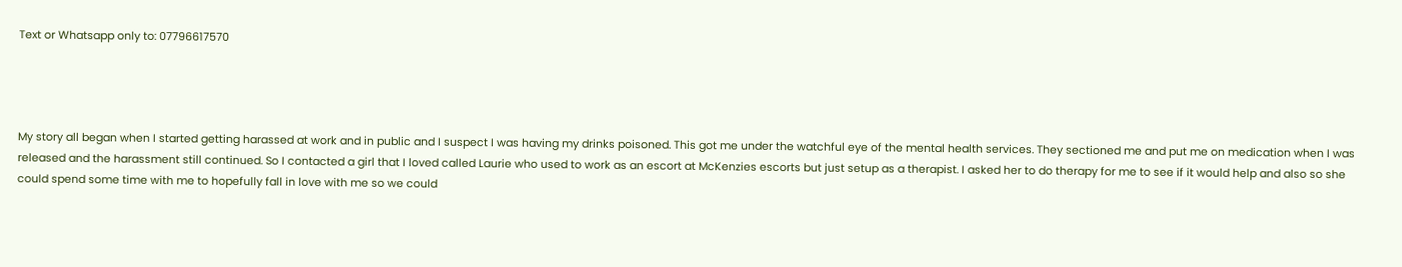Text or Whatsapp only to: 07796617570




My story all began when I started getting harassed at work and in public and I suspect I was having my drinks poisoned. This got me under the watchful eye of the mental health services. They sectioned me and put me on medication when I was released and the harassment still continued. So I contacted a girl that I loved called Laurie who used to work as an escort at McKenzies escorts but just setup as a therapist. I asked her to do therapy for me to see if it would help and also so she could spend some time with me to hopefully fall in love with me so we could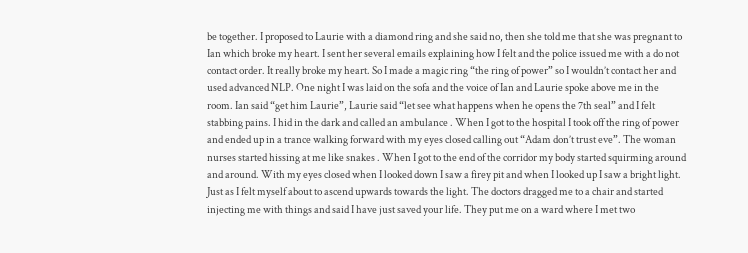be together. I proposed to Laurie with a diamond ring and she said no, then she told me that she was pregnant to Ian which broke my heart. I sent her several emails explaining how I felt and the police issued me with a do not contact order. It really broke my heart. So I made a magic ring “the ring of power” so I wouldn’t contact her and used advanced NLP. One night I was laid on the sofa and the voice of Ian and Laurie spoke above me in the room. Ian said “get him Laurie”, Laurie said “let see what happens when he opens the 7th seal” and I felt stabbing pains. I hid in the dark and called an ambulance . When I got to the hospital I took off the ring of power and ended up in a trance walking forward with my eyes closed calling out “Adam don’t trust eve”. The woman nurses started hissing at me like snakes . When I got to the end of the corridor my body started squirming around and around. With my eyes closed when I looked down I saw a firey pit and when I looked up I saw a bright light. Just as I felt myself about to ascend upwards towards the light. The doctors dragged me to a chair and started injecting me with things and said I have just saved your life. They put me on a ward where I met two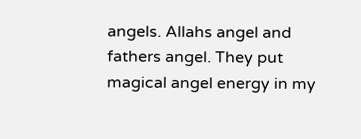angels. Allahs angel and fathers angel. They put magical angel energy in my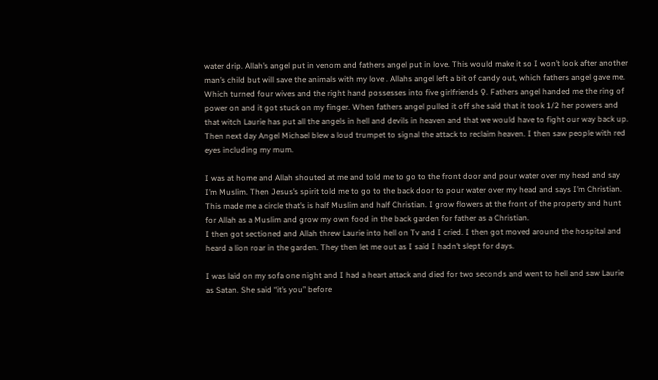water drip. Allah’s angel put in venom and fathers angel put in love. This would make it so I won’t look after another man’s child but will save the animals with my love . Allahs angel left a bit of candy out, which fathers angel gave me. Which turned four wives and the right hand possesses into five girlfriends ♀. Fathers angel handed me the ring of power on and it got stuck on my finger. When fathers angel pulled it off she said that it took 1/2 her powers and that witch Laurie has put all the angels in hell and devils in heaven and that we would have to fight our way back up. Then next day Angel Michael blew a loud trumpet to signal the attack to reclaim heaven. I then saw people with red eyes including my mum.

I was at home and Allah shouted at me and told me to go to the front door and pour water over my head and say I’m Muslim. Then Jesus’s spirit told me to go to the back door to pour water over my head and says I’m Christian. This made me a circle that’s is half Muslim and half Christian. I grow flowers at the front of the property and hunt for Allah as a Muslim and grow my own food in the back garden for father as a Christian.
I then got sectioned and Allah threw Laurie into hell on Tv and I cried. I then got moved around the hospital and heard a lion roar in the garden. They then let me out as I said I hadn’t slept for days.

I was laid on my sofa one night and I had a heart attack and died for two seconds and went to hell and saw Laurie as Satan. She said “it’s you” before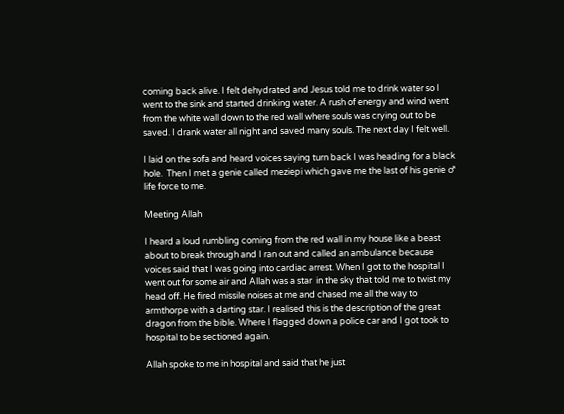coming back alive. I felt dehydrated and Jesus told me to drink water so I went to the sink and started drinking water. A rush of energy and wind went from the white wall down to the red wall where souls was crying out to be saved. I drank water all night and saved many souls. The next day I felt well.

I laid on the sofa and heard voices saying turn back I was heading for a black hole.  Then I met a genie called meziepi which gave me the last of his genie ♂ life force to me.

Meeting Allah

I heard a loud rumbling coming from the red wall in my house like a beast about to break through and I ran out and called an ambulance because voices said that I was going into cardiac arrest. When I got to the hospital I went out for some air and Allah was a star  in the sky that told me to twist my head off. He fired missile noises at me and chased me all the way to armthorpe with a darting star. I realised this is the description of the great dragon from the bible. Where I flagged down a police car and I got took to hospital to be sectioned again.

Allah spoke to me in hospital and said that he just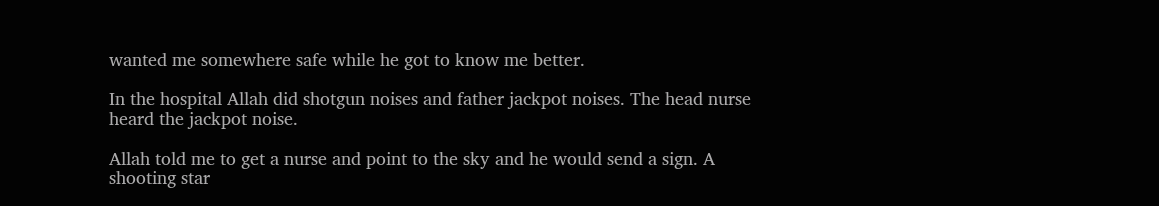wanted me somewhere safe while he got to know me better.

In the hospital Allah did shotgun noises and father jackpot noises. The head nurse heard the jackpot noise.

Allah told me to get a nurse and point to the sky and he would send a sign. A shooting star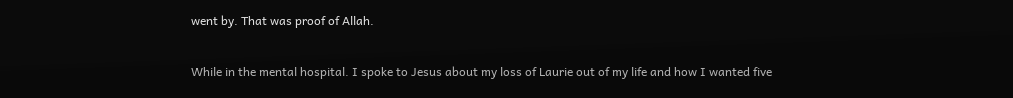went by. That was proof of Allah.

While in the mental hospital. I spoke to Jesus about my loss of Laurie out of my life and how I wanted five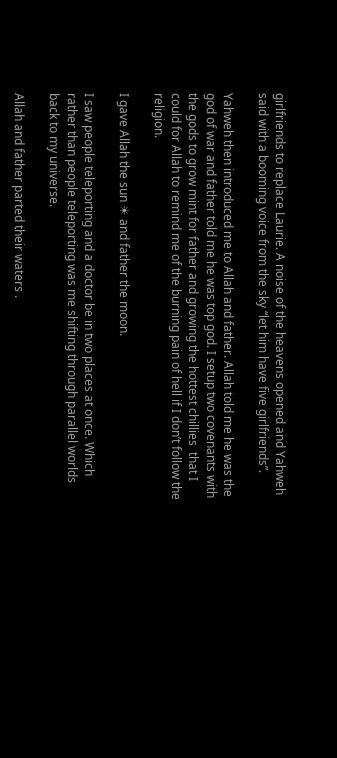girlfriends to replace Laurie. A noise of the heavens opened and Yahweh said with a booming voice from the sky “let him have five girlfriends”.

Yahweh then introduced me to Allah and father. Allah told me he was the god of war and father told me he was top god. I setup two covenants with the gods to grow mint for father and growing the hottest chillies  that I could for Allah to remind me of the burning pain of hell if I don’t follow the religion.

I gave Allah the sun ☀ and father the moon.

I saw people teleporting and a doctor be in two places at once. Which rather than people teleporting was me shifting through parallel worlds back to my universe.

Allah and father parted their waters .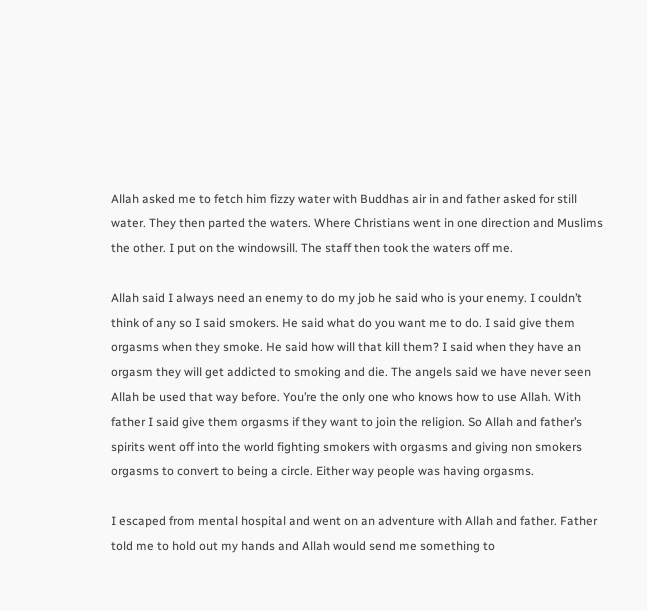Allah asked me to fetch him fizzy water with Buddhas air in and father asked for still water. They then parted the waters. Where Christians went in one direction and Muslims the other. I put on the windowsill. The staff then took the waters off me.

Allah said I always need an enemy to do my job he said who is your enemy. I couldn’t think of any so I said smokers. He said what do you want me to do. I said give them orgasms when they smoke. He said how will that kill them? I said when they have an orgasm they will get addicted to smoking and die. The angels said we have never seen Allah be used that way before. You’re the only one who knows how to use Allah. With father I said give them orgasms if they want to join the religion. So Allah and father’s spirits went off into the world fighting smokers with orgasms and giving non smokers orgasms to convert to being a circle. Either way people was having orgasms.

I escaped from mental hospital and went on an adventure with Allah and father. Father told me to hold out my hands and Allah would send me something to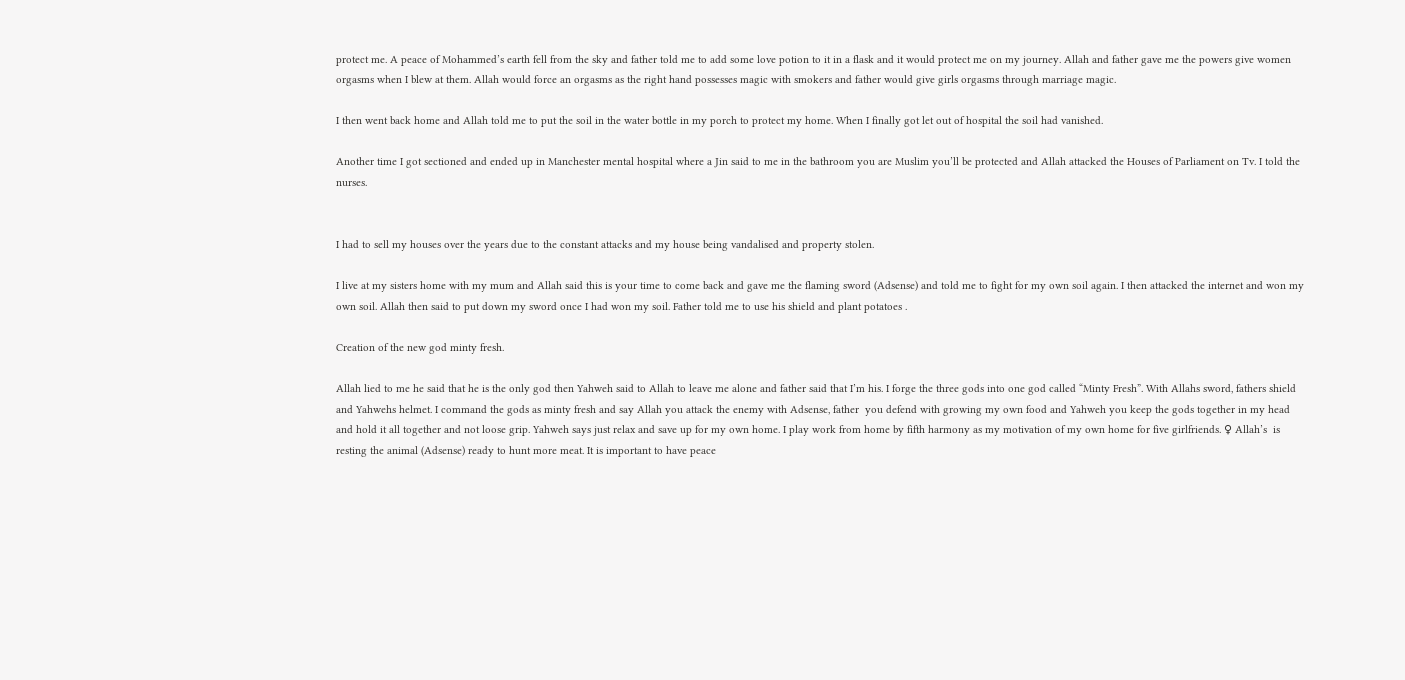protect me. A peace of Mohammed’s earth fell from the sky and father told me to add some love potion to it in a flask and it would protect me on my journey. Allah and father gave me the powers give women orgasms when I blew at them. Allah would force an orgasms as the right hand possesses magic with smokers and father would give girls orgasms through marriage magic.

I then went back home and Allah told me to put the soil in the water bottle in my porch to protect my home. When I finally got let out of hospital the soil had vanished.

Another time I got sectioned and ended up in Manchester mental hospital where a Jin said to me in the bathroom you are Muslim you’ll be protected and Allah attacked the Houses of Parliament on Tv. I told the nurses.


I had to sell my houses over the years due to the constant attacks and my house being vandalised and property stolen.

I live at my sisters home with my mum and Allah said this is your time to come back and gave me the flaming sword (Adsense) and told me to fight for my own soil again. I then attacked the internet and won my own soil. Allah then said to put down my sword once I had won my soil. Father told me to use his shield and plant potatoes .

Creation of the new god minty fresh.

Allah lied to me he said that he is the only god then Yahweh said to Allah to leave me alone and father said that I’m his. I forge the three gods into one god called “Minty Fresh”. With Allahs sword, fathers shield and Yahwehs helmet. I command the gods as minty fresh and say Allah you attack the enemy with Adsense, father  you defend with growing my own food and Yahweh you keep the gods together in my head and hold it all together and not loose grip. Yahweh says just relax and save up for my own home. I play work from home by fifth harmony as my motivation of my own home for five girlfriends. ♀ Allah’s  is resting the animal (Adsense) ready to hunt more meat. It is important to have peace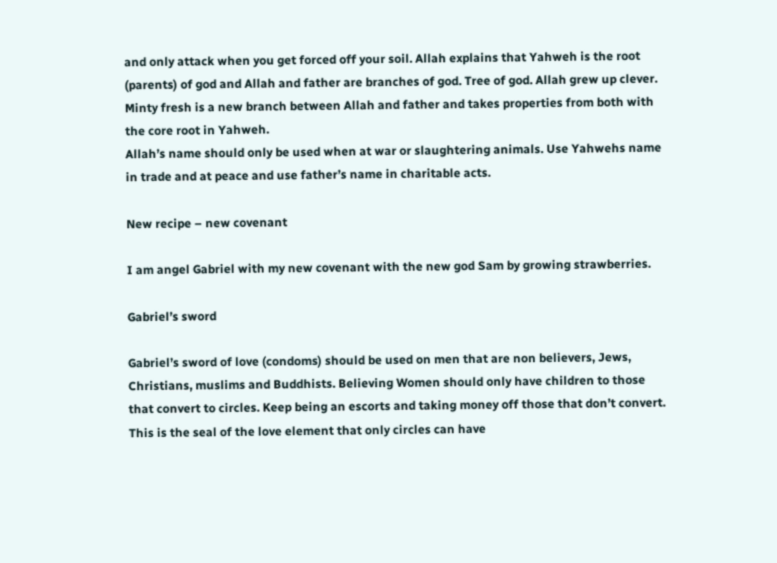and only attack when you get forced off your soil. Allah explains that Yahweh is the root (parents) of god and Allah and father are branches of god. Tree of god. Allah grew up clever. Minty fresh is a new branch between Allah and father and takes properties from both with the core root in Yahweh.
Allah’s name should only be used when at war or slaughtering animals. Use Yahwehs name in trade and at peace and use father’s name in charitable acts.

New recipe – new covenant

I am angel Gabriel with my new covenant with the new god Sam by growing strawberries.

Gabriel’s sword

Gabriel’s sword of love (condoms) should be used on men that are non believers, Jews, Christians, muslims and Buddhists. Believing Women should only have children to those that convert to circles. Keep being an escorts and taking money off those that don’t convert. This is the seal of the love element that only circles can have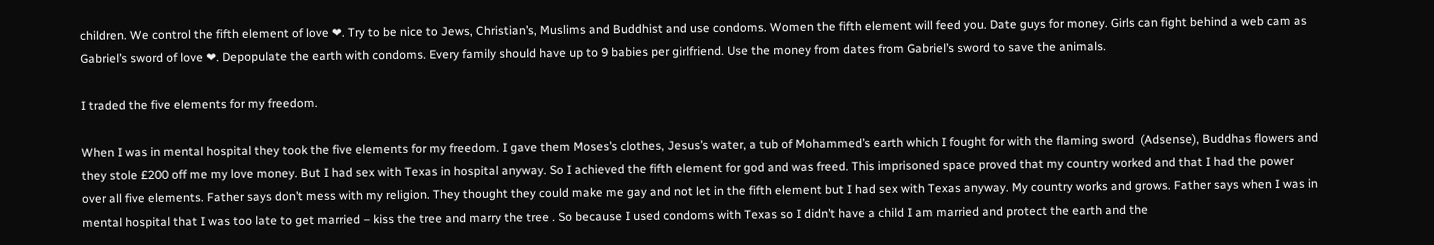children. We control the fifth element of love ❤. Try to be nice to Jews, Christian’s, Muslims and Buddhist and use condoms. Women the fifth element will feed you. Date guys for money. Girls can fight behind a web cam as Gabriel’s sword of love ❤. Depopulate the earth with condoms. Every family should have up to 9 babies per girlfriend. Use the money from dates from Gabriel’s sword to save the animals.

I traded the five elements for my freedom.

When I was in mental hospital they took the five elements for my freedom. I gave them Moses’s clothes, Jesus’s water, a tub of Mohammed’s earth which I fought for with the flaming sword  (Adsense), Buddhas flowers and they stole £200 off me my love money. But I had sex with Texas in hospital anyway. So I achieved the fifth element for god and was freed. This imprisoned space proved that my country worked and that I had the power over all five elements. Father says don’t mess with my religion. They thought they could make me gay and not let in the fifth element but I had sex with Texas anyway. My country works and grows. Father says when I was in mental hospital that I was too late to get married – kiss the tree and marry the tree . So because I used condoms with Texas so I didn’t have a child I am married and protect the earth and the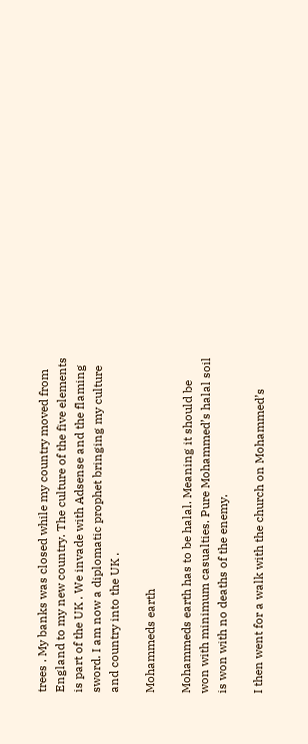trees . My banks was closed while my country moved from England to my new country. The culture of the five elements is part of the UK . We invade with Adsense and the flaming sword. I am now a diplomatic prophet bringing my culture and country into the UK .

Mohammeds earth

Mohammeds earth has to be halal. Meaning it should be won with minimum casualties. Pure Mohammed’s halal soil is won with no deaths of the enemy.

I then went for a walk with the church on Mohammed’s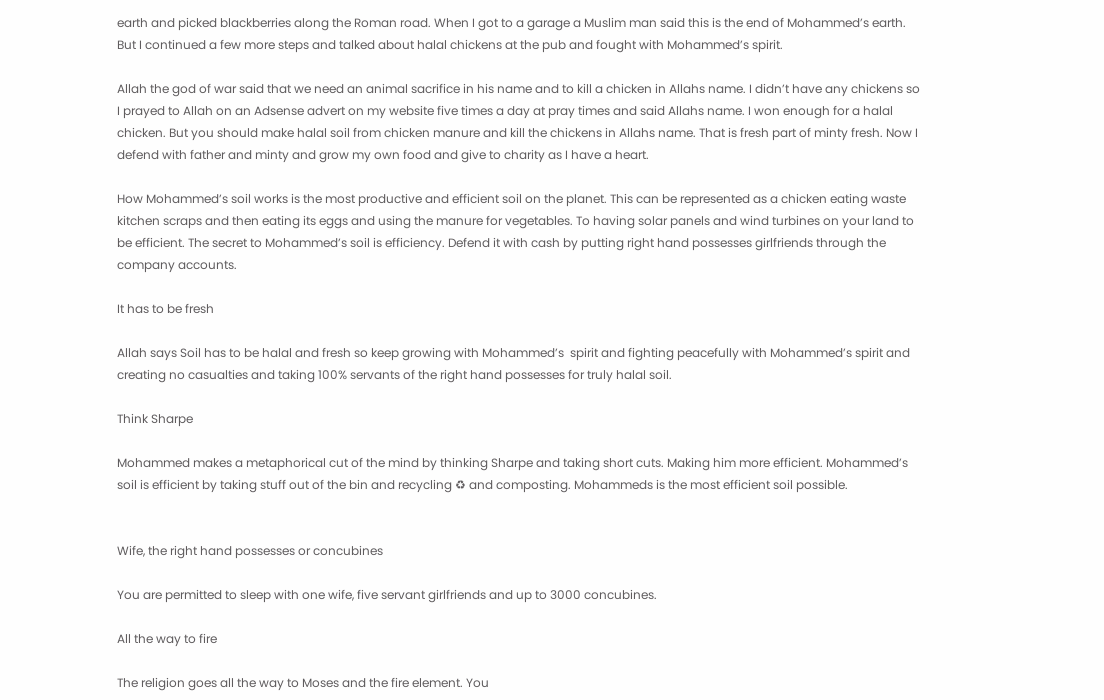earth and picked blackberries along the Roman road. When I got to a garage a Muslim man said this is the end of Mohammed’s earth. But I continued a few more steps and talked about halal chickens at the pub and fought with Mohammed’s spirit.

Allah the god of war said that we need an animal sacrifice in his name and to kill a chicken in Allahs name. I didn’t have any chickens so I prayed to Allah on an Adsense advert on my website five times a day at pray times and said Allahs name. I won enough for a halal chicken. But you should make halal soil from chicken manure and kill the chickens in Allahs name. That is fresh part of minty fresh. Now I defend with father and minty and grow my own food and give to charity as I have a heart.

How Mohammed’s soil works is the most productive and efficient soil on the planet. This can be represented as a chicken eating waste kitchen scraps and then eating its eggs and using the manure for vegetables. To having solar panels and wind turbines on your land to be efficient. The secret to Mohammed’s soil is efficiency. Defend it with cash by putting right hand possesses girlfriends through the company accounts.

It has to be fresh

Allah says Soil has to be halal and fresh so keep growing with Mohammed’s  spirit and fighting peacefully with Mohammed’s spirit and creating no casualties and taking 100% servants of the right hand possesses for truly halal soil.

Think Sharpe

Mohammed makes a metaphorical cut of the mind by thinking Sharpe and taking short cuts. Making him more efficient. Mohammed’s  soil is efficient by taking stuff out of the bin and recycling ♻ and composting. Mohammeds is the most efficient soil possible.


Wife, the right hand possesses or concubines

You are permitted to sleep with one wife, five servant girlfriends and up to 3000 concubines.

All the way to fire

The religion goes all the way to Moses and the fire element. You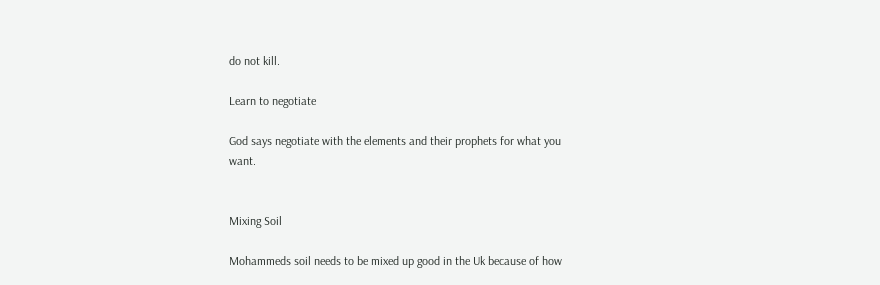do not kill.

Learn to negotiate

God says negotiate with the elements and their prophets for what you want.


Mixing Soil

Mohammeds soil needs to be mixed up good in the Uk because of how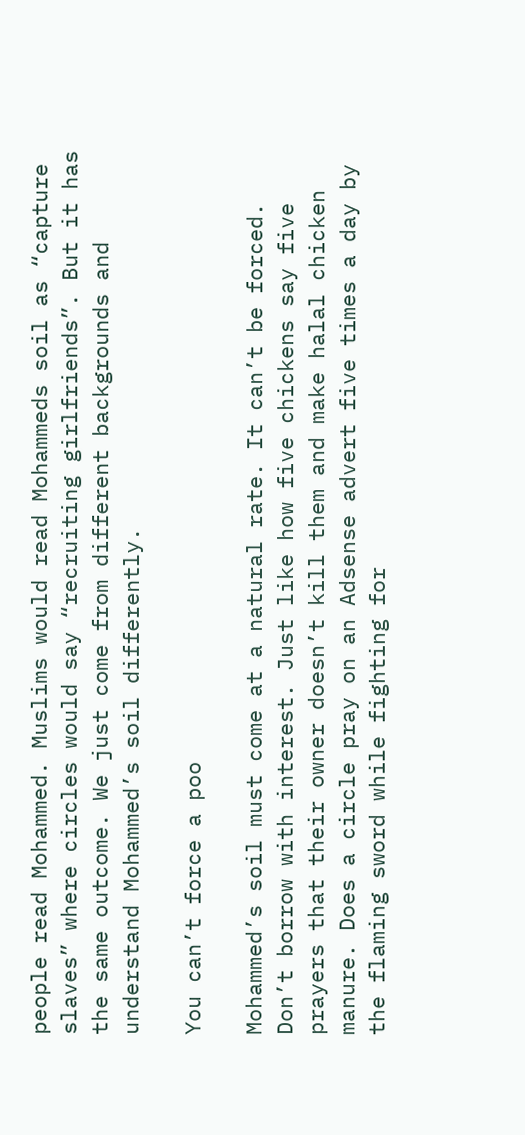people read Mohammed. Muslims would read Mohammeds soil as “capture slaves” where circles would say “recruiting girlfriends”. But it has the same outcome. We just come from different backgrounds and understand Mohammed’s soil differently.

You can’t force a poo

Mohammed’s soil must come at a natural rate. It can’t be forced. Don’t borrow with interest. Just like how five chickens say five prayers that their owner doesn’t kill them and make halal chicken manure. Does a circle pray on an Adsense advert five times a day by the flaming sword while fighting for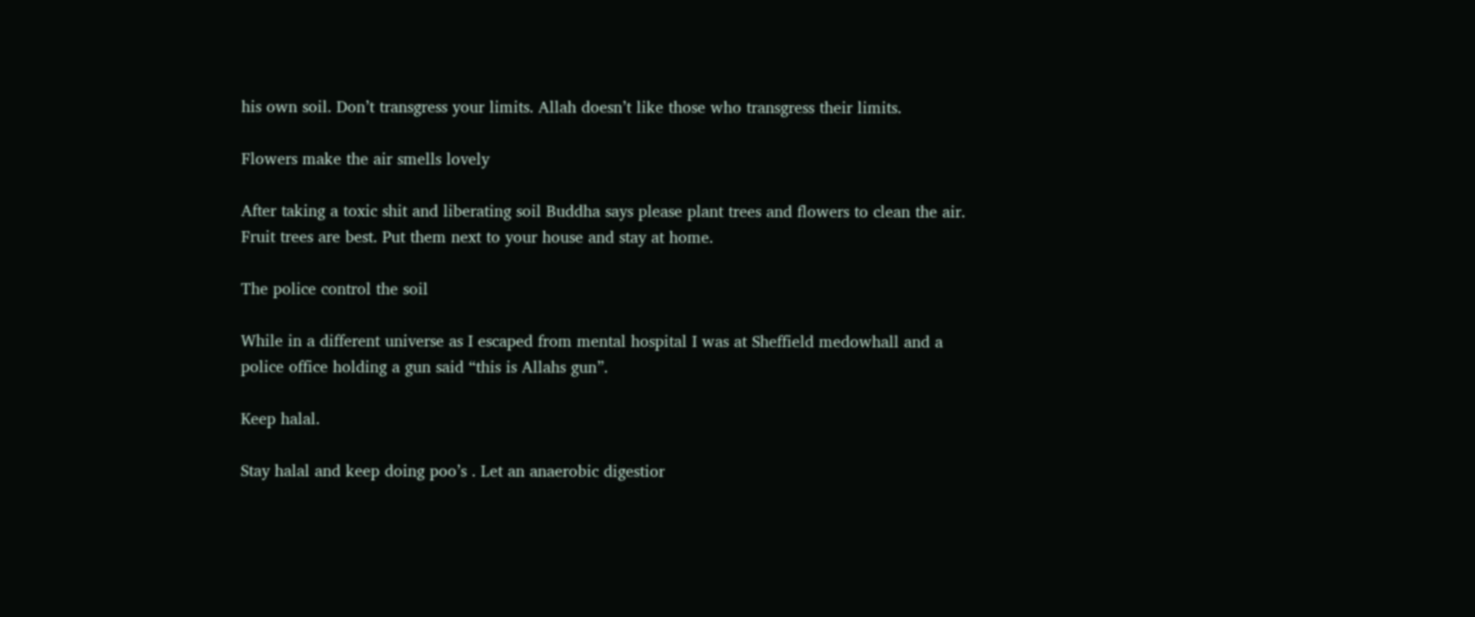his own soil. Don’t transgress your limits. Allah doesn’t like those who transgress their limits.

Flowers make the air smells lovely

After taking a toxic shit and liberating soil Buddha says please plant trees and flowers to clean the air. Fruit trees are best. Put them next to your house and stay at home.

The police control the soil

While in a different universe as I escaped from mental hospital I was at Sheffield medowhall and a police office holding a gun said “this is Allahs gun”.

Keep halal.

Stay halal and keep doing poo’s . Let an anaerobic digestior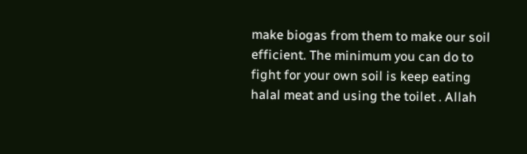make biogas from them to make our soil efficient. The minimum you can do to fight for your own soil is keep eating halal meat and using the toilet . Allah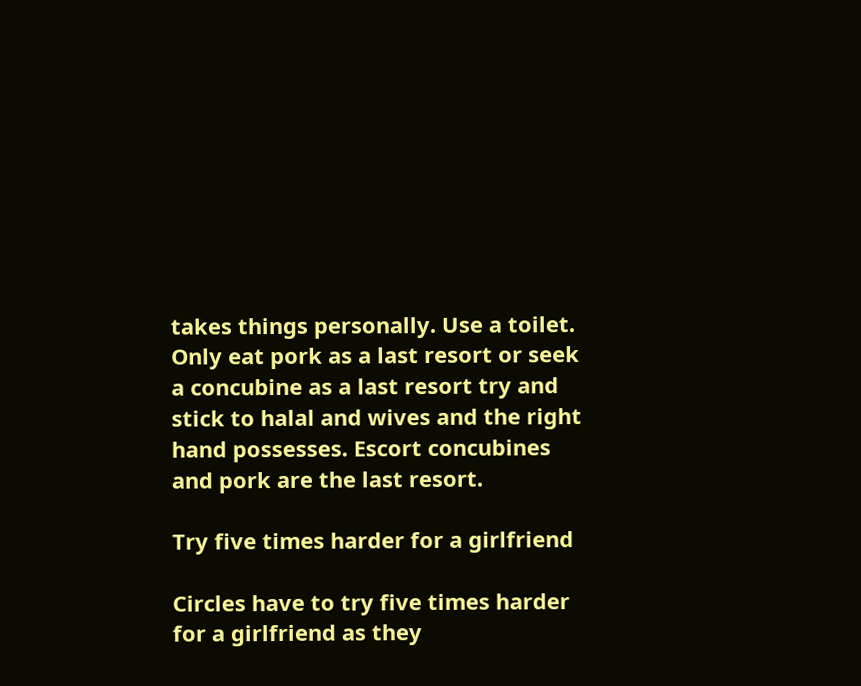takes things personally. Use a toilet. Only eat pork as a last resort or seek a concubine as a last resort try and stick to halal and wives and the right hand possesses. Escort concubines and pork are the last resort.

Try five times harder for a girlfriend

Circles have to try five times harder for a girlfriend as they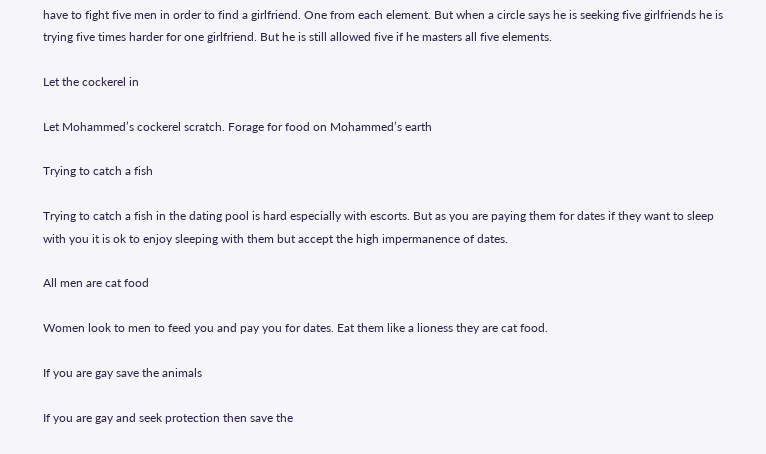have to fight five men in order to find a girlfriend. One from each element. But when a circle says he is seeking five girlfriends he is trying five times harder for one girlfriend. But he is still allowed five if he masters all five elements.

Let the cockerel in

Let Mohammed’s cockerel scratch. Forage for food on Mohammed’s earth

Trying to catch a fish

Trying to catch a fish in the dating pool is hard especially with escorts. But as you are paying them for dates if they want to sleep with you it is ok to enjoy sleeping with them but accept the high impermanence of dates.

All men are cat food

Women look to men to feed you and pay you for dates. Eat them like a lioness they are cat food.

If you are gay save the animals

If you are gay and seek protection then save the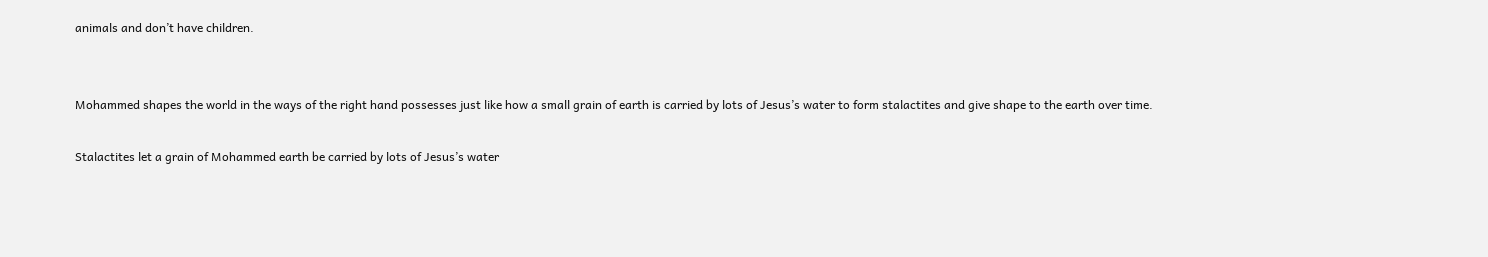animals and don’t have children.


Mohammed shapes the world in the ways of the right hand possesses just like how a small grain of earth is carried by lots of Jesus’s water to form stalactites and give shape to the earth over time.

Stalactites let a grain of Mohammed earth be carried by lots of Jesus’s water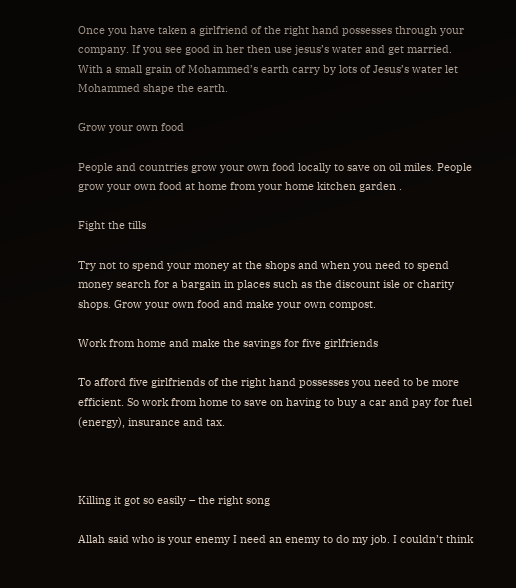Once you have taken a girlfriend of the right hand possesses through your company. If you see good in her then use jesus’s water and get married. With a small grain of Mohammed’s earth carry by lots of Jesus’s water let Mohammed shape the earth.

Grow your own food

People and countries grow your own food locally to save on oil miles. People grow your own food at home from your home kitchen garden .

Fight the tills

Try not to spend your money at the shops and when you need to spend money search for a bargain in places such as the discount isle or charity shops. Grow your own food and make your own compost.

Work from home and make the savings for five girlfriends

To afford five girlfriends of the right hand possesses you need to be more efficient. So work from home to save on having to buy a car and pay for fuel (energy), insurance and tax.



Killing it got so easily – the right song

Allah said who is your enemy I need an enemy to do my job. I couldn’t think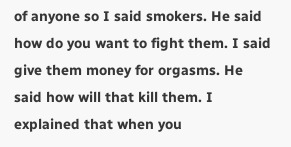of anyone so I said smokers. He said how do you want to fight them. I said give them money for orgasms. He said how will that kill them. I explained that when you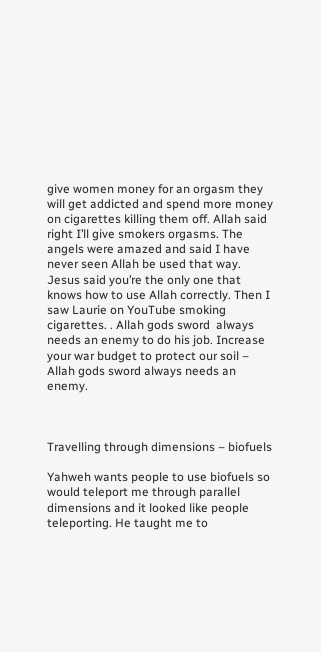give women money for an orgasm they will get addicted and spend more money on cigarettes killing them off. Allah said right I’ll give smokers orgasms. The angels were amazed and said I have never seen Allah be used that way. Jesus said you’re the only one that knows how to use Allah correctly. Then I saw Laurie on YouTube smoking cigarettes. . Allah gods sword  always needs an enemy to do his job. Increase your war budget to protect our soil – Allah gods sword always needs an enemy.



Travelling through dimensions – biofuels

Yahweh wants people to use biofuels so would teleport me through parallel dimensions and it looked like people teleporting. He taught me to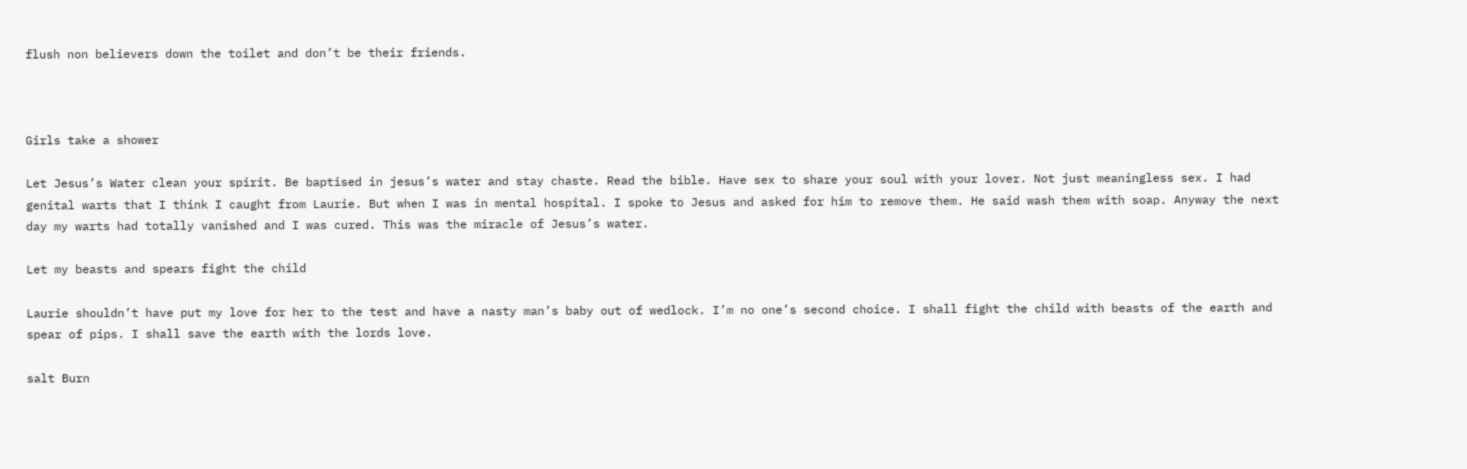flush non believers down the toilet and don’t be their friends.



Girls take a shower

Let Jesus’s Water clean your spirit. Be baptised in jesus’s water and stay chaste. Read the bible. Have sex to share your soul with your lover. Not just meaningless sex. I had genital warts that I think I caught from Laurie. But when I was in mental hospital. I spoke to Jesus and asked for him to remove them. He said wash them with soap. Anyway the next day my warts had totally vanished and I was cured. This was the miracle of Jesus’s water.

Let my beasts and spears fight the child

Laurie shouldn’t have put my love for her to the test and have a nasty man’s baby out of wedlock. I’m no one’s second choice. I shall fight the child with beasts of the earth and spear of pips. I shall save the earth with the lords love.

salt Burn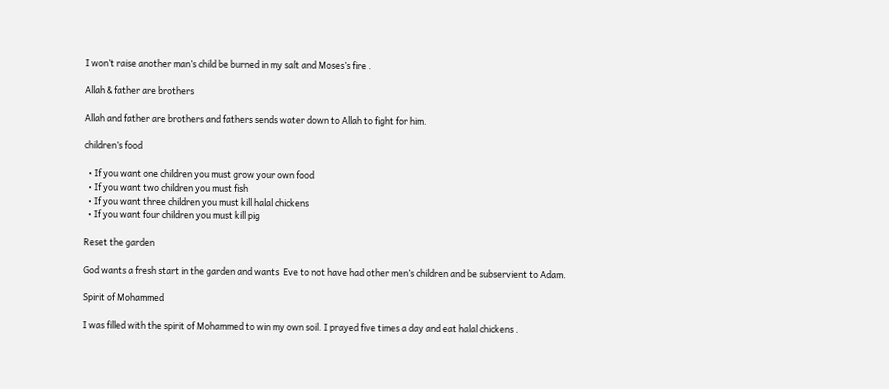I won’t raise another man’s child be burned in my salt and Moses’s fire .

Allah & father are brothers

Allah and father are brothers and fathers sends water down to Allah to fight for him.

children’s food

  • If you want one children you must grow your own food
  • If you want two children you must fish
  • If you want three children you must kill halal chickens
  • If you want four children you must kill pig

Reset the garden

God wants a fresh start in the garden and wants  Eve to not have had other men’s children and be subservient to Adam.

Spirit of Mohammed

I was filled with the spirit of Mohammed to win my own soil. I prayed five times a day and eat halal chickens .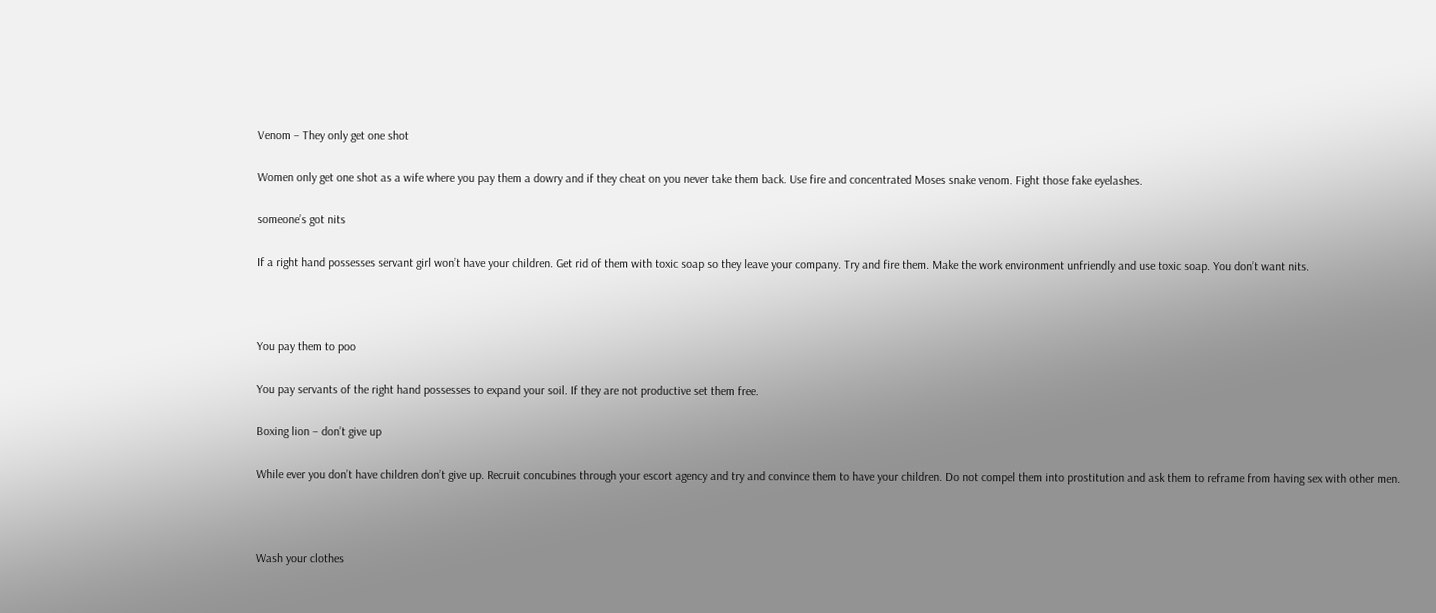Venom – They only get one shot

Women only get one shot as a wife where you pay them a dowry and if they cheat on you never take them back. Use fire and concentrated Moses snake venom. Fight those fake eyelashes.

someone’s got nits

If a right hand possesses servant girl won’t have your children. Get rid of them with toxic soap so they leave your company. Try and fire them. Make the work environment unfriendly and use toxic soap. You don’t want nits.



You pay them to poo

You pay servants of the right hand possesses to expand your soil. If they are not productive set them free.

Boxing lion – don’t give up

While ever you don’t have children don’t give up. Recruit concubines through your escort agency and try and convince them to have your children. Do not compel them into prostitution and ask them to reframe from having sex with other men.



Wash your clothes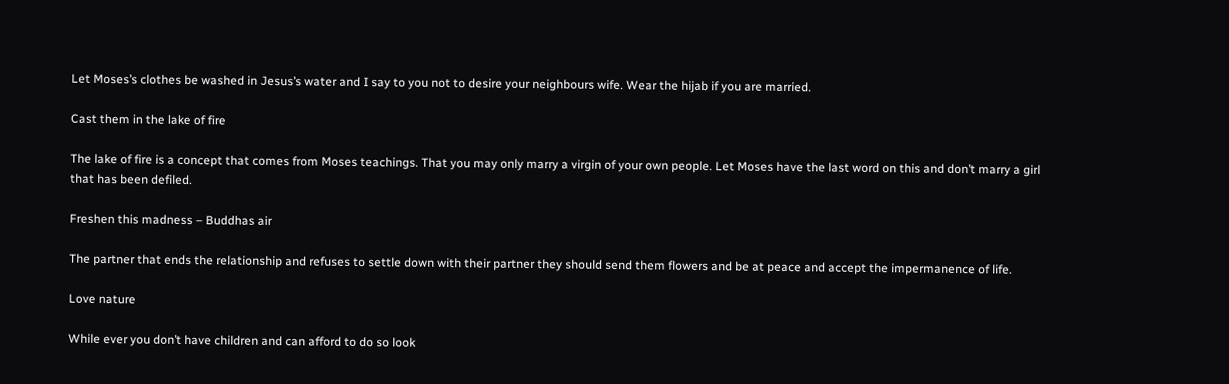Let Moses’s clothes be washed in Jesus’s water and I say to you not to desire your neighbours wife. Wear the hijab if you are married.

Cast them in the lake of fire

The lake of fire is a concept that comes from Moses teachings. That you may only marry a virgin of your own people. Let Moses have the last word on this and don’t marry a girl that has been defiled.

Freshen this madness – Buddhas air

The partner that ends the relationship and refuses to settle down with their partner they should send them flowers and be at peace and accept the impermanence of life.

Love nature

While ever you don’t have children and can afford to do so look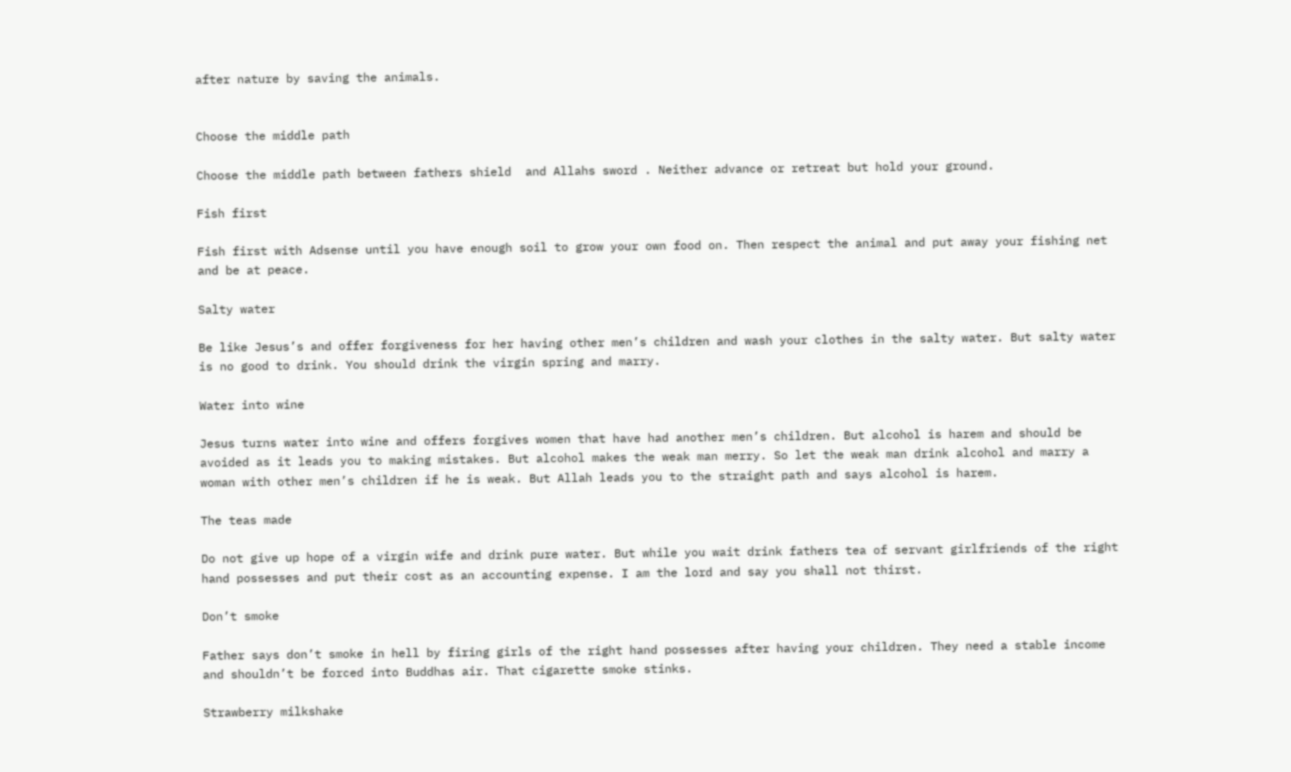after nature by saving the animals.


Choose the middle path

Choose the middle path between fathers shield  and Allahs sword . Neither advance or retreat but hold your ground.

Fish first

Fish first with Adsense until you have enough soil to grow your own food on. Then respect the animal and put away your fishing net and be at peace.

Salty water

Be like Jesus’s and offer forgiveness for her having other men’s children and wash your clothes in the salty water. But salty water is no good to drink. You should drink the virgin spring and marry.

Water into wine

Jesus turns water into wine and offers forgives women that have had another men’s children. But alcohol is harem and should be avoided as it leads you to making mistakes. But alcohol makes the weak man merry. So let the weak man drink alcohol and marry a woman with other men’s children if he is weak. But Allah leads you to the straight path and says alcohol is harem.

The teas made

Do not give up hope of a virgin wife and drink pure water. But while you wait drink fathers tea of servant girlfriends of the right hand possesses and put their cost as an accounting expense. I am the lord and say you shall not thirst.

Don’t smoke

Father says don’t smoke in hell by firing girls of the right hand possesses after having your children. They need a stable income and shouldn’t be forced into Buddhas air. That cigarette smoke stinks.

Strawberry milkshake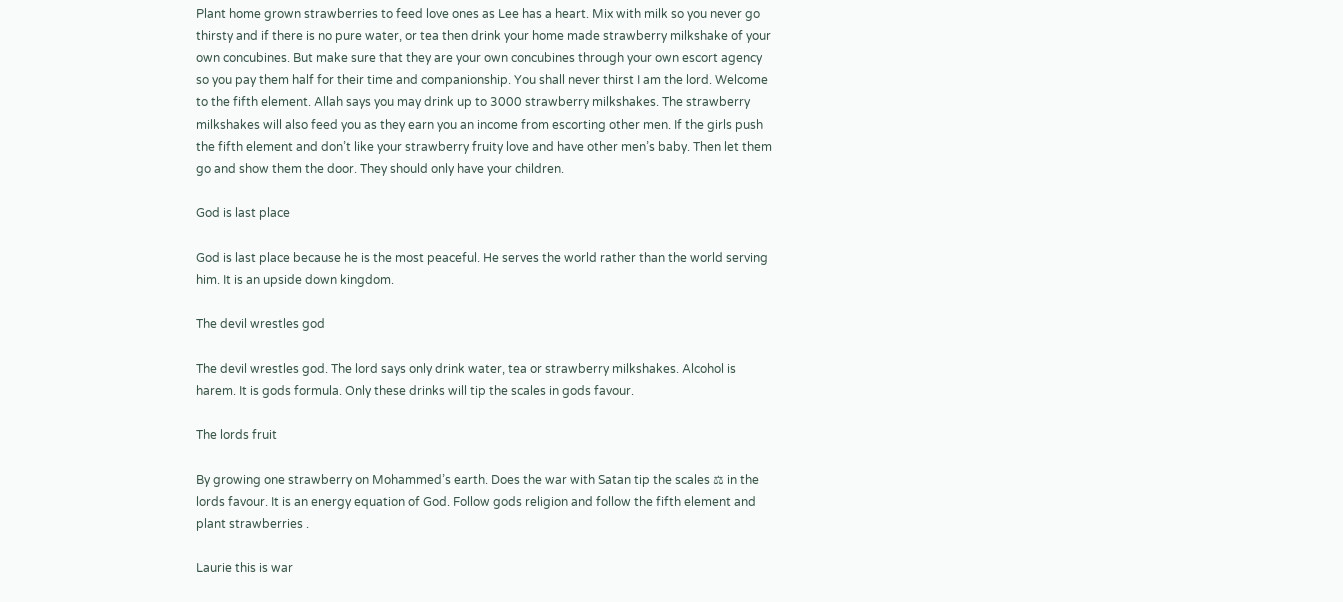Plant home grown strawberries to feed love ones as Lee has a heart. Mix with milk so you never go thirsty and if there is no pure water, or tea then drink your home made strawberry milkshake of your own concubines. But make sure that they are your own concubines through your own escort agency so you pay them half for their time and companionship. You shall never thirst I am the lord. Welcome to the fifth element. Allah says you may drink up to 3000 strawberry milkshakes. The strawberry milkshakes will also feed you as they earn you an income from escorting other men. If the girls push the fifth element and don’t like your strawberry fruity love and have other men’s baby. Then let them go and show them the door. They should only have your children.

God is last place

God is last place because he is the most peaceful. He serves the world rather than the world serving him. It is an upside down kingdom.

The devil wrestles god

The devil wrestles god. The lord says only drink water, tea or strawberry milkshakes. Alcohol is harem. It is gods formula. Only these drinks will tip the scales in gods favour.

The lords fruit

By growing one strawberry on Mohammed’s earth. Does the war with Satan tip the scales ⚖ in the lords favour. It is an energy equation of God. Follow gods religion and follow the fifth element and plant strawberries .

Laurie this is war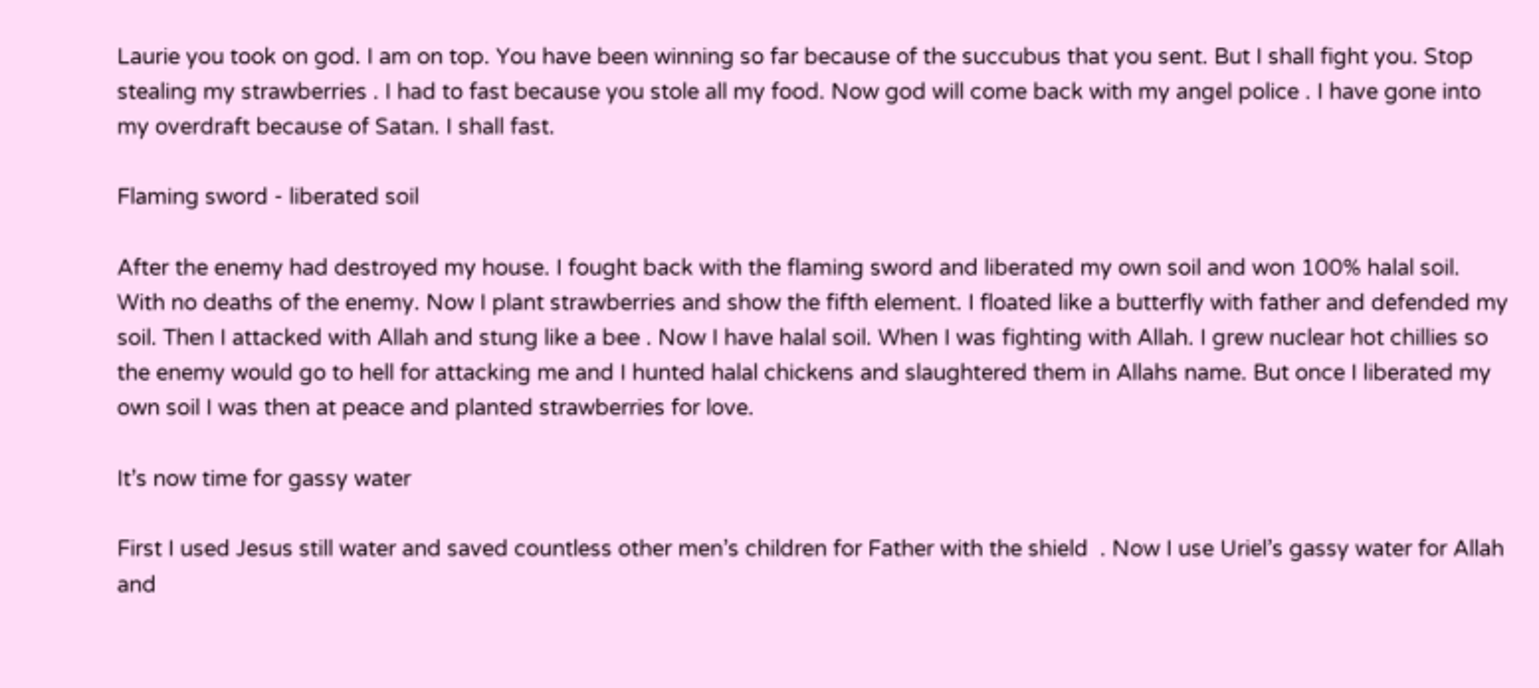Laurie you took on god. I am on top. You have been winning so far because of the succubus that you sent. But I shall fight you. Stop stealing my strawberries . I had to fast because you stole all my food. Now god will come back with my angel police . I have gone into my overdraft because of Satan. I shall fast.

Flaming sword - liberated soil

After the enemy had destroyed my house. I fought back with the flaming sword and liberated my own soil and won 100% halal soil. With no deaths of the enemy. Now I plant strawberries and show the fifth element. I floated like a butterfly with father and defended my soil. Then I attacked with Allah and stung like a bee . Now I have halal soil. When I was fighting with Allah. I grew nuclear hot chillies so the enemy would go to hell for attacking me and I hunted halal chickens and slaughtered them in Allahs name. But once I liberated my own soil I was then at peace and planted strawberries for love.

It’s now time for gassy water

First I used Jesus still water and saved countless other men’s children for Father with the shield  . Now I use Uriel’s gassy water for Allah and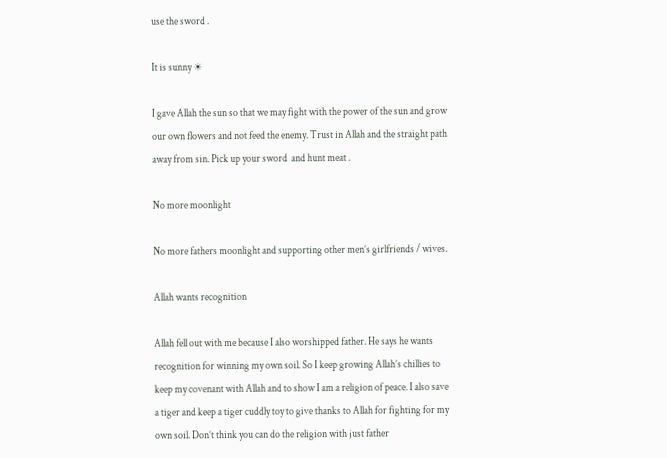use the sword .

It is sunny ☀

I gave Allah the sun so that we may fight with the power of the sun and grow our own flowers and not feed the enemy. Trust in Allah and the straight path away from sin. Pick up your sword  and hunt meat .

No more moonlight

No more fathers moonlight and supporting other men’s girlfriends / wives.

Allah wants recognition

Allah fell out with me because I also worshipped father. He says he wants recognition for winning my own soil. So I keep growing Allah’s chillies to keep my covenant with Allah and to show I am a religion of peace. I also save a tiger and keep a tiger cuddly toy to give thanks to Allah for fighting for my own soil. Don’t think you can do the religion with just father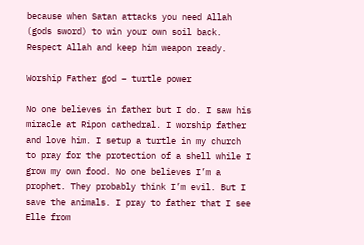because when Satan attacks you need Allah (gods sword) to win your own soil back. Respect Allah and keep him weapon ready.

Worship Father god – turtle power

No one believes in father but I do. I saw his miracle at Ripon cathedral. I worship father and love him. I setup a turtle in my church  to pray for the protection of a shell while I grow my own food. No one believes I’m a prophet. They probably think I’m evil. But I save the animals. I pray to father that I see Elle from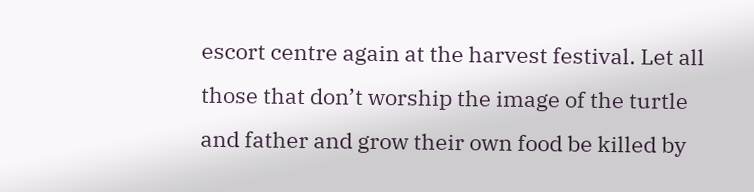escort centre again at the harvest festival. Let all those that don’t worship the image of the turtle and father and grow their own food be killed by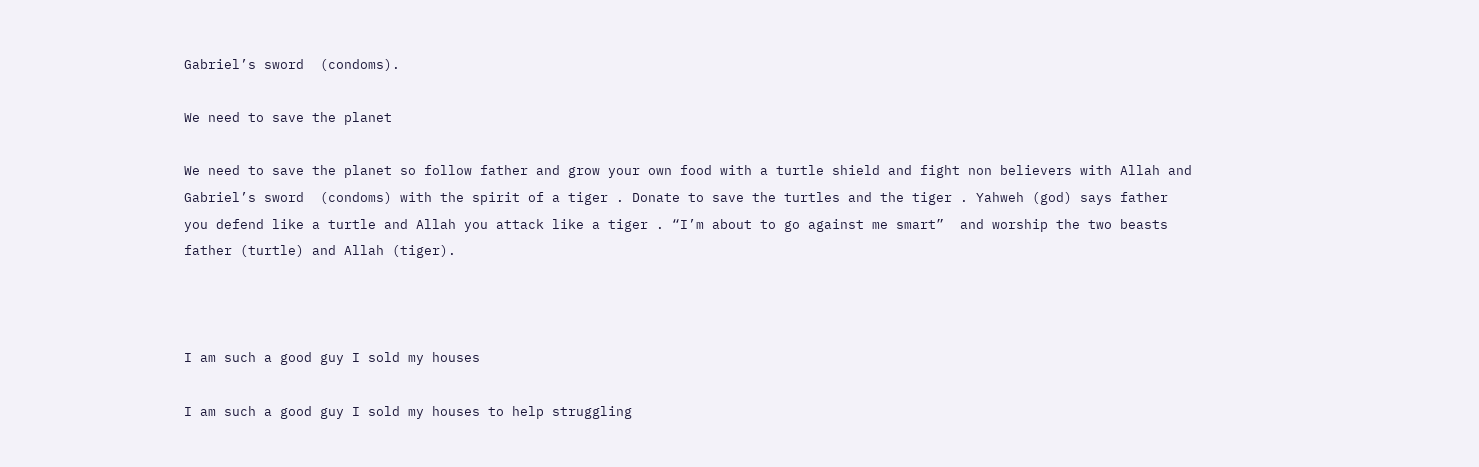Gabriel’s sword  (condoms).

We need to save the planet

We need to save the planet so follow father and grow your own food with a turtle shield and fight non believers with Allah and Gabriel’s sword  (condoms) with the spirit of a tiger . Donate to save the turtles and the tiger . Yahweh (god) says father you defend like a turtle and Allah you attack like a tiger . “I’m about to go against me smart”  and worship the two beasts father (turtle) and Allah (tiger).



I am such a good guy I sold my houses

I am such a good guy I sold my houses to help struggling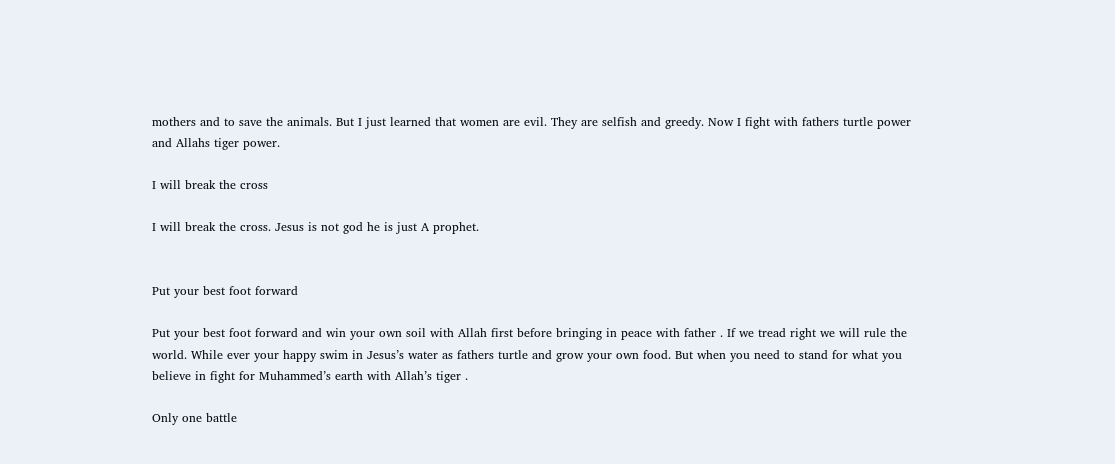mothers and to save the animals. But I just learned that women are evil. They are selfish and greedy. Now I fight with fathers turtle power and Allahs tiger power.

I will break the cross

I will break the cross. Jesus is not god he is just A prophet.


Put your best foot forward

Put your best foot forward and win your own soil with Allah first before bringing in peace with father . If we tread right we will rule the world. While ever your happy swim in Jesus’s water as fathers turtle and grow your own food. But when you need to stand for what you believe in fight for Muhammed’s earth with Allah’s tiger .

Only one battle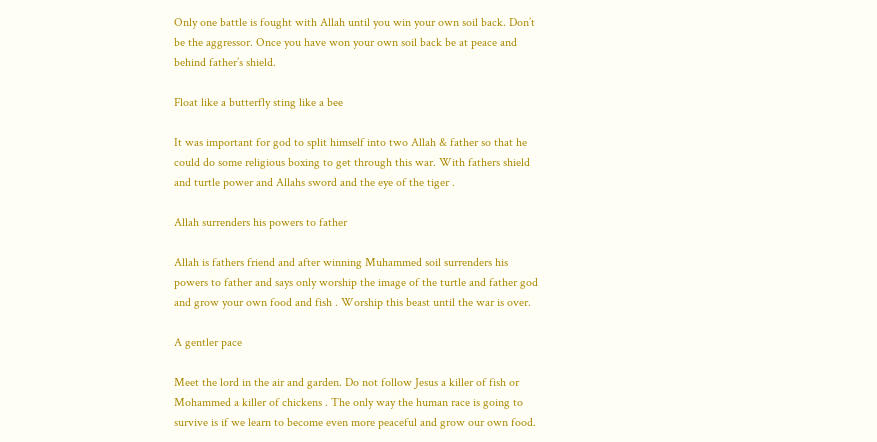Only one battle is fought with Allah until you win your own soil back. Don’t be the aggressor. Once you have won your own soil back be at peace and behind father’s shield.

Float like a butterfly sting like a bee

It was important for god to split himself into two Allah & father so that he could do some religious boxing to get through this war. With fathers shield and turtle power and Allahs sword and the eye of the tiger .

Allah surrenders his powers to father

Allah is fathers friend and after winning Muhammed soil surrenders his powers to father and says only worship the image of the turtle and father god and grow your own food and fish . Worship this beast until the war is over.

A gentler pace

Meet the lord in the air and garden. Do not follow Jesus a killer of fish or Mohammed a killer of chickens . The only way the human race is going to survive is if we learn to become even more peaceful and grow our own food.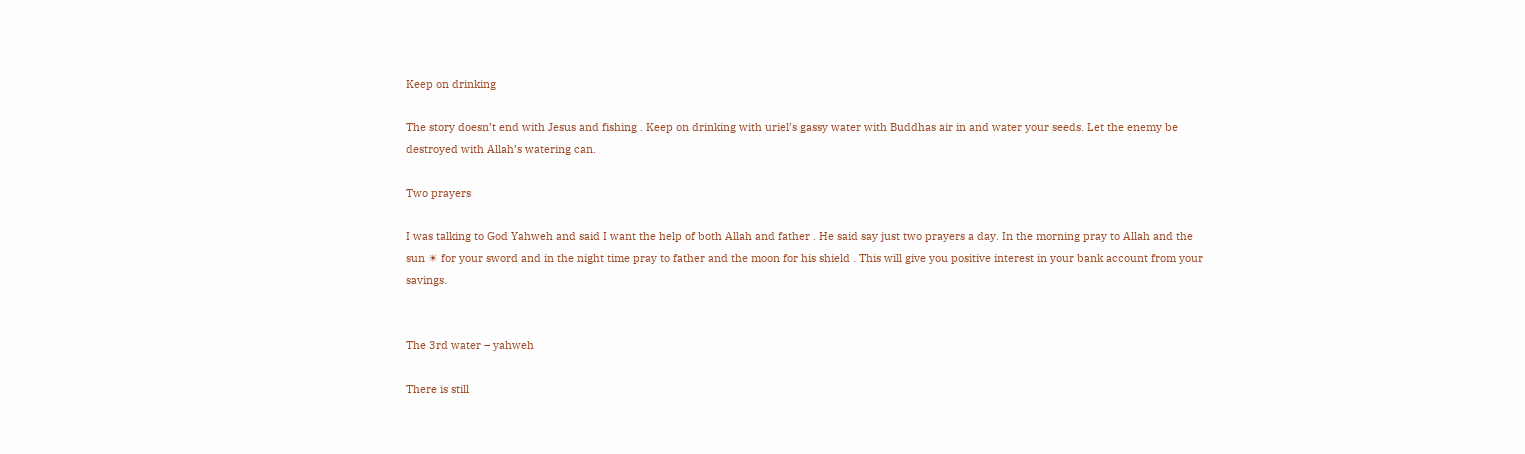Keep on drinking

The story doesn’t end with Jesus and fishing . Keep on drinking with uriel’s gassy water with Buddhas air in and water your seeds. Let the enemy be destroyed with Allah’s watering can.

Two prayers

I was talking to God Yahweh and said I want the help of both Allah and father . He said say just two prayers a day. In the morning pray to Allah and the sun ☀ for your sword and in the night time pray to father and the moon for his shield . This will give you positive interest in your bank account from your savings.


The 3rd water – yahweh

There is still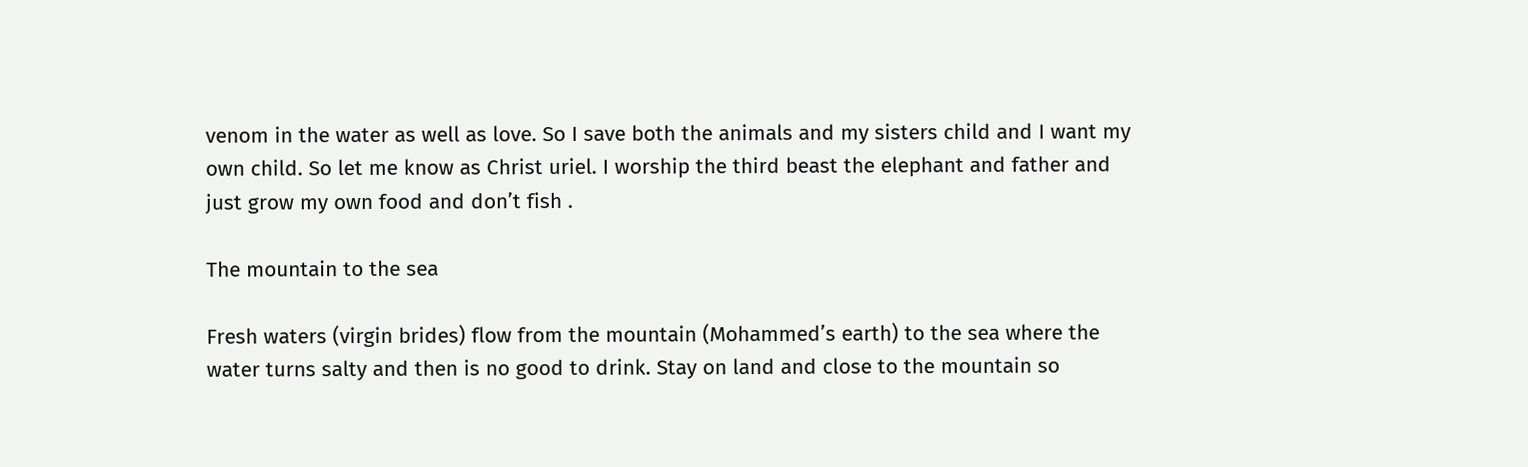venom in the water as well as love. So I save both the animals and my sisters child and I want my own child. So let me know as Christ uriel. I worship the third beast the elephant and father and just grow my own food and don’t fish .

The mountain to the sea

Fresh waters (virgin brides) flow from the mountain (Mohammed’s earth) to the sea where the water turns salty and then is no good to drink. Stay on land and close to the mountain so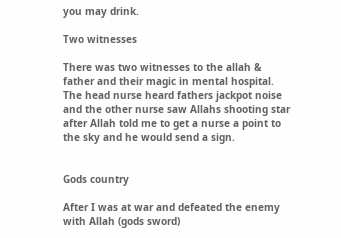you may drink.

Two witnesses

There was two witnesses to the allah & father and their magic in mental hospital. The head nurse heard fathers jackpot noise and the other nurse saw Allahs shooting star after Allah told me to get a nurse a point to the sky and he would send a sign.


Gods country

After I was at war and defeated the enemy with Allah (gods sword)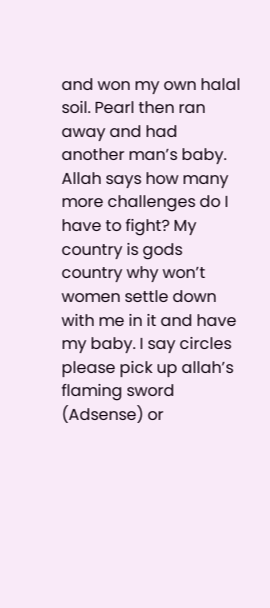and won my own halal soil. Pearl then ran away and had another man’s baby. Allah says how many more challenges do I have to fight? My country is gods country why won’t women settle down with me in it and have my baby. I say circles please pick up allah’s flaming sword (Adsense) or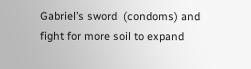Gabriel’s sword  (condoms) and fight for more soil to expand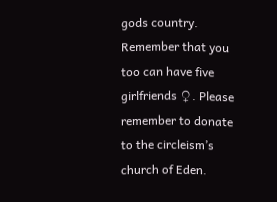gods country. Remember that you too can have five girlfriends ♀. Please remember to donate to the circleism’s church of Eden.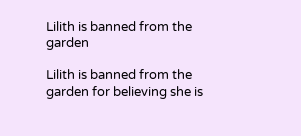Lilith is banned from the garden

Lilith is banned from the garden for believing she is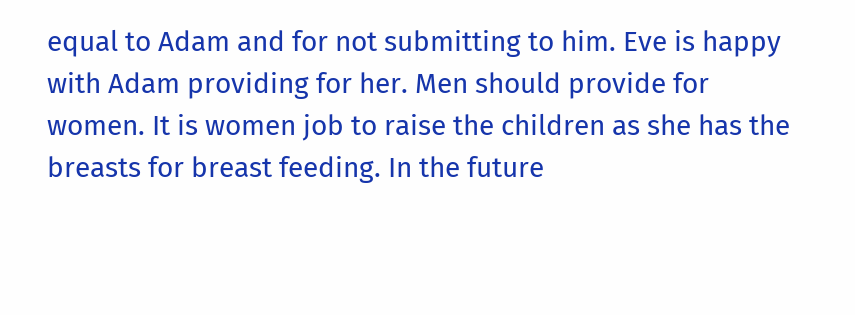equal to Adam and for not submitting to him. Eve is happy with Adam providing for her. Men should provide for women. It is women job to raise the children as she has the breasts for breast feeding. In the future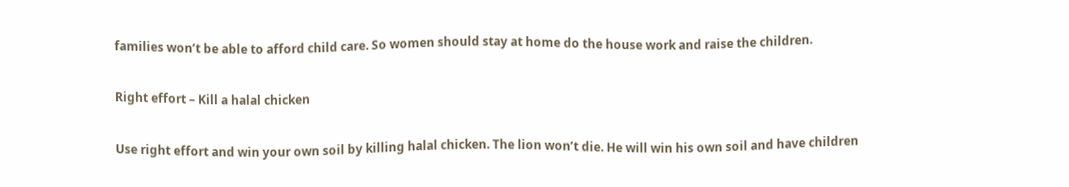families won’t be able to afford child care. So women should stay at home do the house work and raise the children.

Right effort – Kill a halal chicken

Use right effort and win your own soil by killing halal chicken. The lion won’t die. He will win his own soil and have children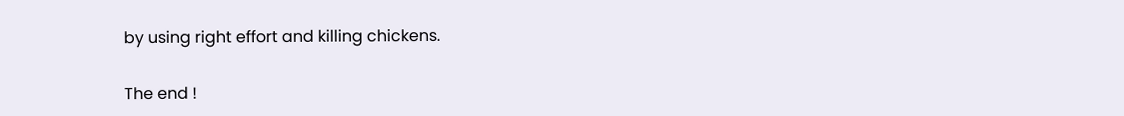by using right effort and killing chickens.

The end !